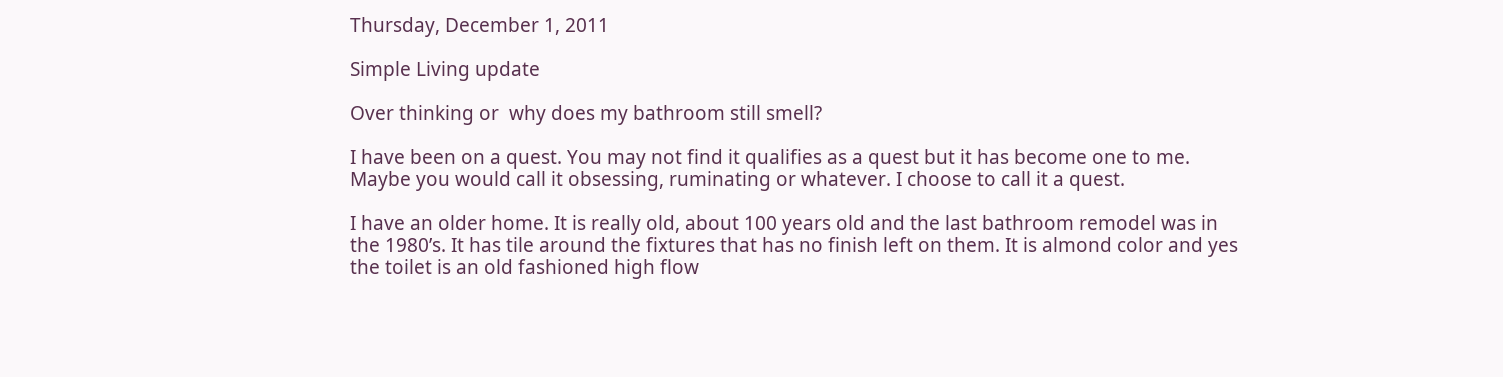Thursday, December 1, 2011

Simple Living update

Over thinking or  why does my bathroom still smell?

I have been on a quest. You may not find it qualifies as a quest but it has become one to me. Maybe you would call it obsessing, ruminating or whatever. I choose to call it a quest.

I have an older home. It is really old, about 100 years old and the last bathroom remodel was in the 1980’s. It has tile around the fixtures that has no finish left on them. It is almond color and yes the toilet is an old fashioned high flow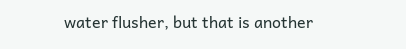water flusher, but that is another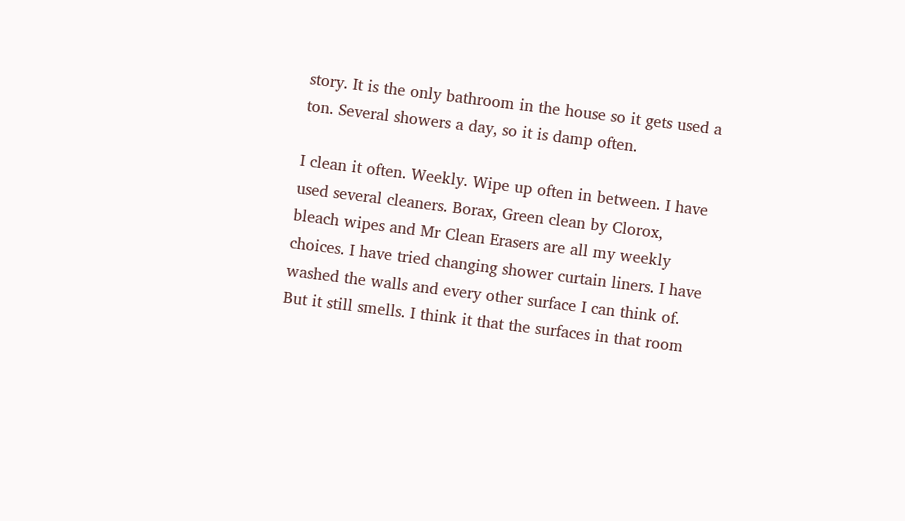story. It is the only bathroom in the house so it gets used a ton. Several showers a day, so it is damp often.

I clean it often. Weekly. Wipe up often in between. I have used several cleaners. Borax, Green clean by Clorox, bleach wipes and Mr Clean Erasers are all my weekly choices. I have tried changing shower curtain liners. I have washed the walls and every other surface I can think of. But it still smells. I think it that the surfaces in that room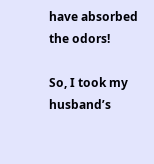have absorbed the odors!

So, I took my husband’s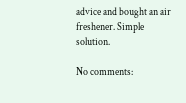advice and bought an air freshener. Simple solution.

No comments: